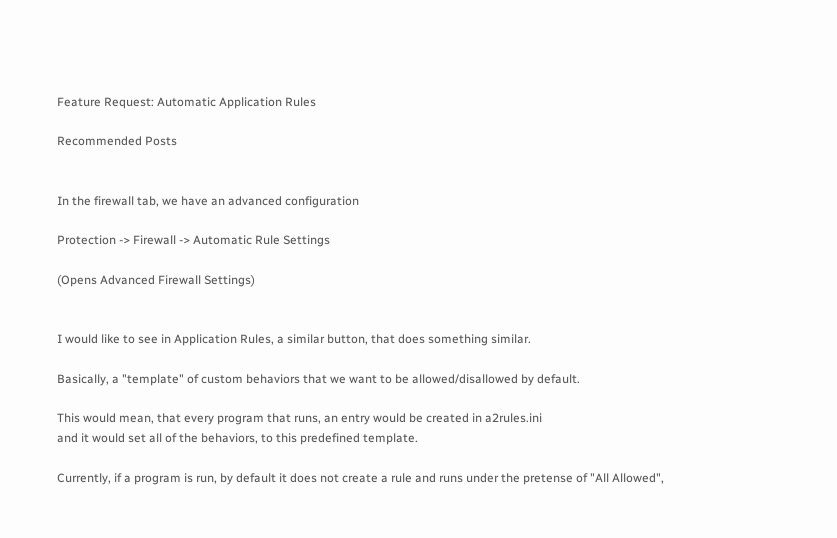Feature Request: Automatic Application Rules

Recommended Posts


In the firewall tab, we have an advanced configuration

Protection -> Firewall -> Automatic Rule Settings

(Opens Advanced Firewall Settings)


I would like to see in Application Rules, a similar button, that does something similar.

Basically, a "template" of custom behaviors that we want to be allowed/disallowed by default.

This would mean, that every program that runs, an entry would be created in a2rules.ini
and it would set all of the behaviors, to this predefined template.

Currently, if a program is run, by default it does not create a rule and runs under the pretense of "All Allowed",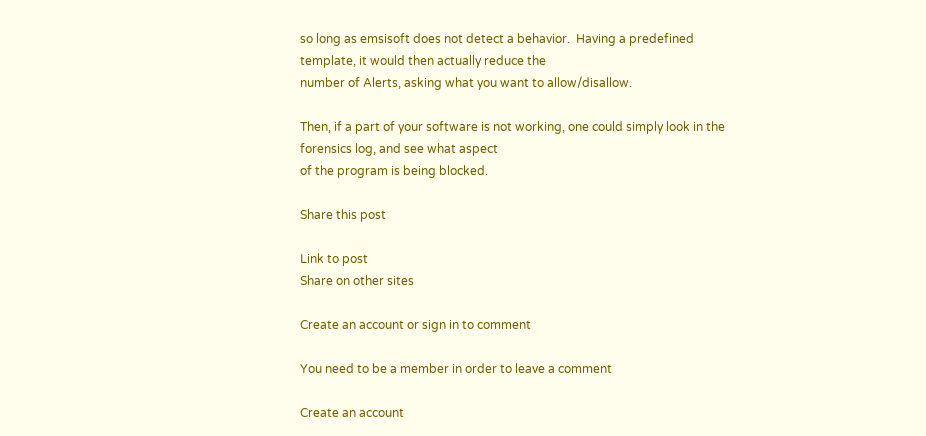so long as emsisoft does not detect a behavior.  Having a predefined template, it would then actually reduce the
number of Alerts, asking what you want to allow/disallow.

Then, if a part of your software is not working, one could simply look in the forensics log, and see what aspect
of the program is being blocked.

Share this post

Link to post
Share on other sites

Create an account or sign in to comment

You need to be a member in order to leave a comment

Create an account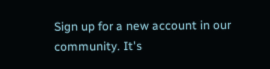Sign up for a new account in our community. It's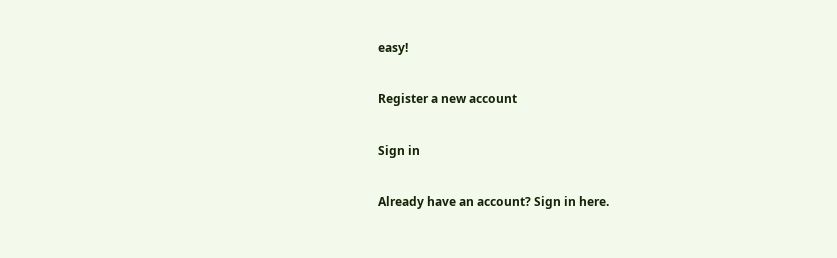easy!

Register a new account

Sign in

Already have an account? Sign in here.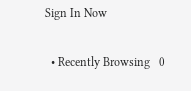Sign In Now

  • Recently Browsing   0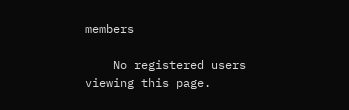members

    No registered users viewing this page.